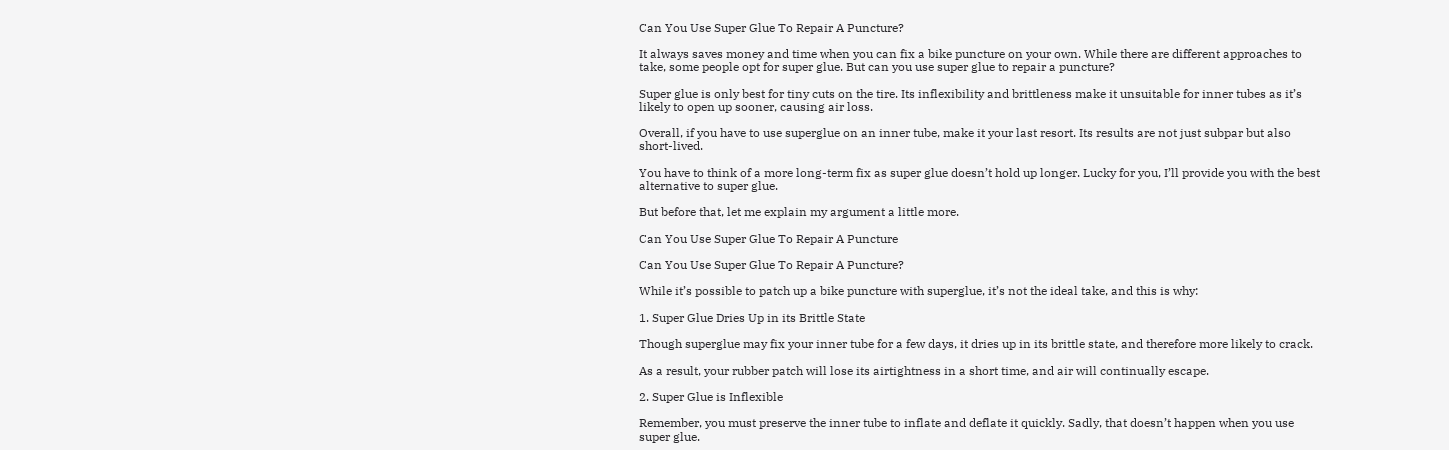Can You Use Super Glue To Repair A Puncture?

It always saves money and time when you can fix a bike puncture on your own. While there are different approaches to take, some people opt for super glue. But can you use super glue to repair a puncture?

Super glue is only best for tiny cuts on the tire. Its inflexibility and brittleness make it unsuitable for inner tubes as it’s likely to open up sooner, causing air loss.

Overall, if you have to use superglue on an inner tube, make it your last resort. Its results are not just subpar but also short-lived.

You have to think of a more long-term fix as super glue doesn’t hold up longer. Lucky for you, I’ll provide you with the best alternative to super glue.

But before that, let me explain my argument a little more.

Can You Use Super Glue To Repair A Puncture

Can You Use Super Glue To Repair A Puncture?

While it’s possible to patch up a bike puncture with superglue, it’s not the ideal take, and this is why:

1. Super Glue Dries Up in its Brittle State

Though superglue may fix your inner tube for a few days, it dries up in its brittle state, and therefore more likely to crack.

As a result, your rubber patch will lose its airtightness in a short time, and air will continually escape.

2. Super Glue is Inflexible

Remember, you must preserve the inner tube to inflate and deflate it quickly. Sadly, that doesn’t happen when you use super glue.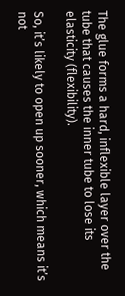The glue forms a hard, inflexible layer over the tube that causes the inner tube to lose its elasticity (flexibility).

So, it’s likely to open up sooner, which means it’s not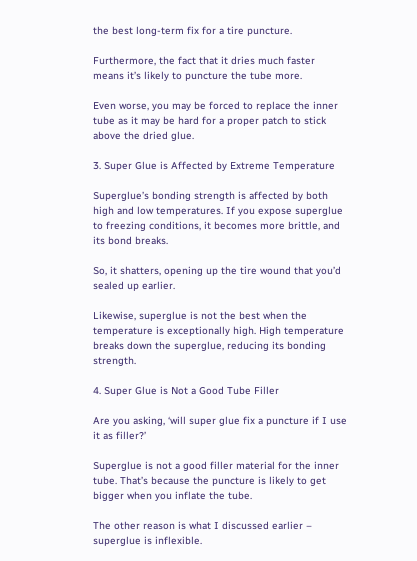the best long-term fix for a tire puncture.

Furthermore, the fact that it dries much faster means it’s likely to puncture the tube more.

Even worse, you may be forced to replace the inner tube as it may be hard for a proper patch to stick above the dried glue.

3. Super Glue is Affected by Extreme Temperature

Superglue’s bonding strength is affected by both high and low temperatures. If you expose superglue to freezing conditions, it becomes more brittle, and its bond breaks.

So, it shatters, opening up the tire wound that you’d sealed up earlier.

Likewise, superglue is not the best when the temperature is exceptionally high. High temperature breaks down the superglue, reducing its bonding strength.

4. Super Glue is Not a Good Tube Filler

Are you asking, ‘will super glue fix a puncture if I use it as filler?’

Superglue is not a good filler material for the inner tube. That’s because the puncture is likely to get bigger when you inflate the tube.

The other reason is what I discussed earlier – superglue is inflexible.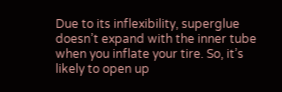Due to its inflexibility, superglue doesn’t expand with the inner tube when you inflate your tire. So, it’s likely to open up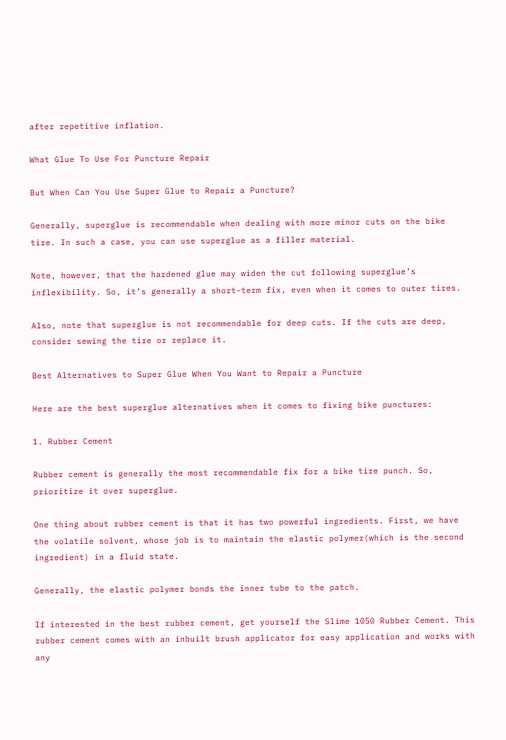after repetitive inflation.

What Glue To Use For Puncture Repair

But When Can You Use Super Glue to Repair a Puncture?

Generally, superglue is recommendable when dealing with more minor cuts on the bike tire. In such a case, you can use superglue as a filler material.

Note, however, that the hardened glue may widen the cut following superglue’s inflexibility. So, it’s generally a short-term fix, even when it comes to outer tires.

Also, note that superglue is not recommendable for deep cuts. If the cuts are deep, consider sewing the tire or replace it.

Best Alternatives to Super Glue When You Want to Repair a Puncture

Here are the best superglue alternatives when it comes to fixing bike punctures:

1. Rubber Cement

Rubber cement is generally the most recommendable fix for a bike tire punch. So, prioritize it over superglue.

One thing about rubber cement is that it has two powerful ingredients. First, we have the volatile solvent, whose job is to maintain the elastic polymer(which is the second ingredient) in a fluid state.

Generally, the elastic polymer bonds the inner tube to the patch.

If interested in the best rubber cement, get yourself the Slime 1050 Rubber Cement. This rubber cement comes with an inbuilt brush applicator for easy application and works with any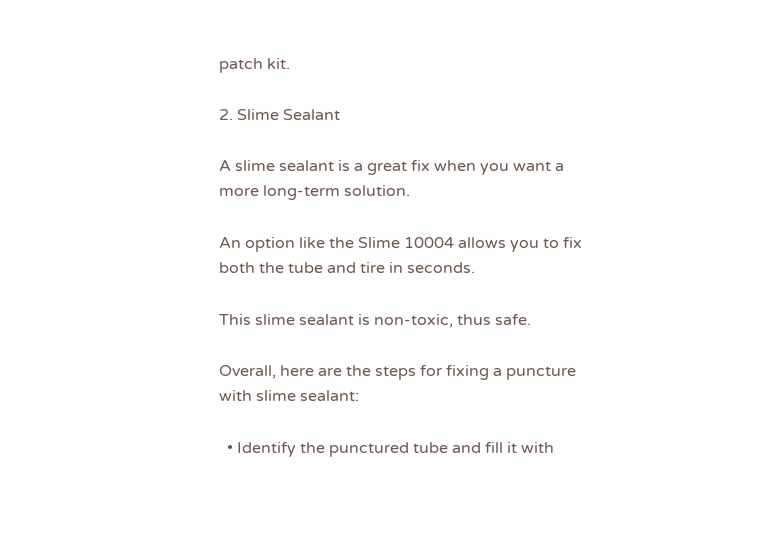patch kit.

2. Slime Sealant

A slime sealant is a great fix when you want a more long-term solution.

An option like the Slime 10004 allows you to fix both the tube and tire in seconds.

This slime sealant is non-toxic, thus safe.

Overall, here are the steps for fixing a puncture with slime sealant:

  • Identify the punctured tube and fill it with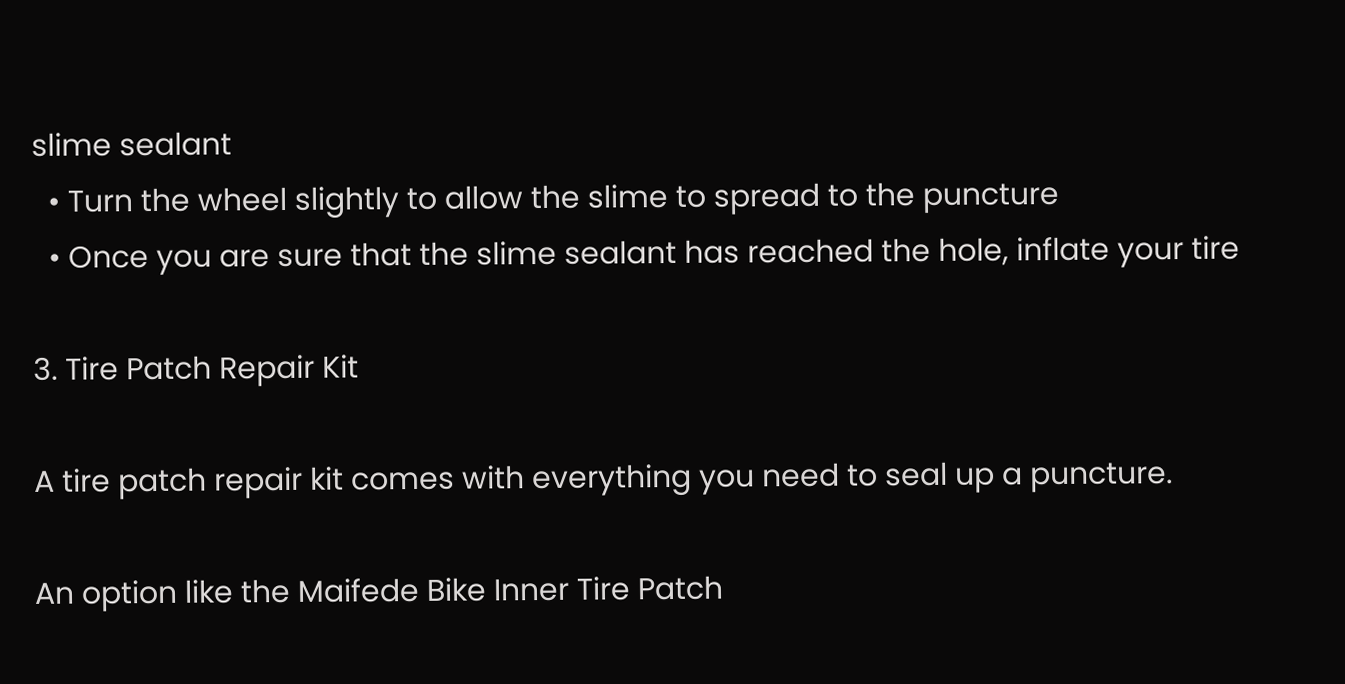slime sealant
  • Turn the wheel slightly to allow the slime to spread to the puncture
  • Once you are sure that the slime sealant has reached the hole, inflate your tire

3. Tire Patch Repair Kit

A tire patch repair kit comes with everything you need to seal up a puncture.

An option like the Maifede Bike Inner Tire Patch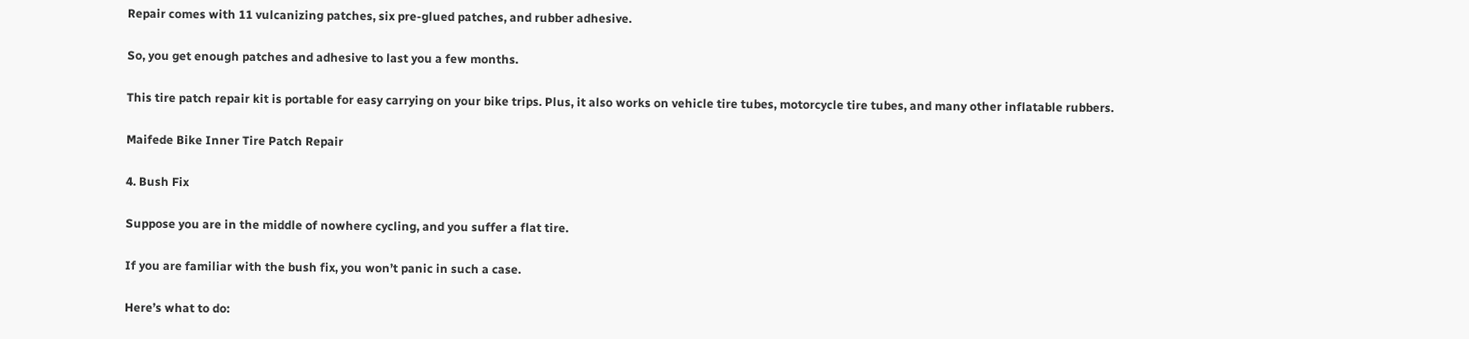Repair comes with 11 vulcanizing patches, six pre-glued patches, and rubber adhesive.

So, you get enough patches and adhesive to last you a few months.

This tire patch repair kit is portable for easy carrying on your bike trips. Plus, it also works on vehicle tire tubes, motorcycle tire tubes, and many other inflatable rubbers.

Maifede Bike Inner Tire Patch Repair

4. Bush Fix

Suppose you are in the middle of nowhere cycling, and you suffer a flat tire.

If you are familiar with the bush fix, you won’t panic in such a case.

Here’s what to do: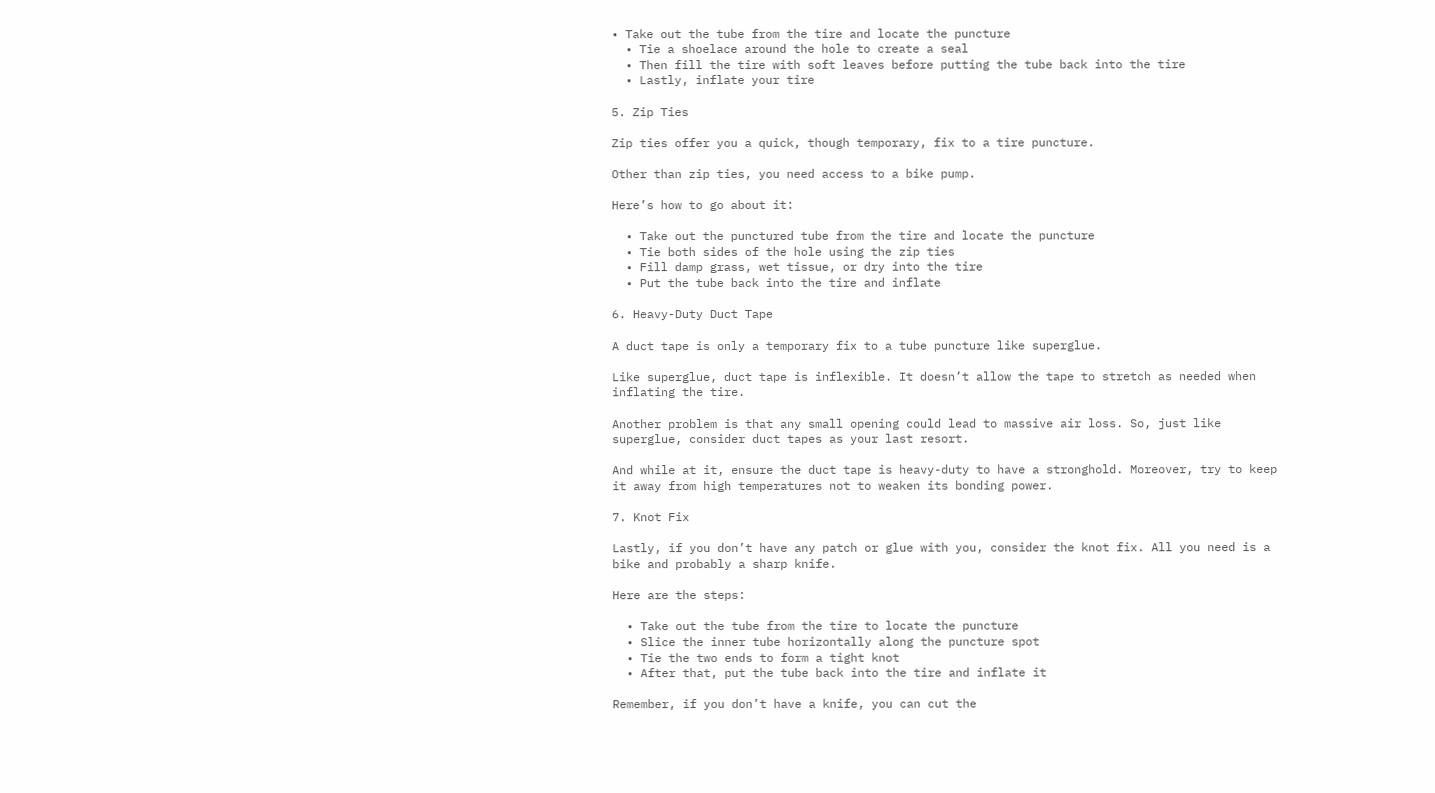• Take out the tube from the tire and locate the puncture
  • Tie a shoelace around the hole to create a seal
  • Then fill the tire with soft leaves before putting the tube back into the tire
  • Lastly, inflate your tire

5. Zip Ties

Zip ties offer you a quick, though temporary, fix to a tire puncture.

Other than zip ties, you need access to a bike pump.

Here’s how to go about it:

  • Take out the punctured tube from the tire and locate the puncture
  • Tie both sides of the hole using the zip ties
  • Fill damp grass, wet tissue, or dry into the tire
  • Put the tube back into the tire and inflate

6. Heavy-Duty Duct Tape

A duct tape is only a temporary fix to a tube puncture like superglue.

Like superglue, duct tape is inflexible. It doesn’t allow the tape to stretch as needed when inflating the tire.

Another problem is that any small opening could lead to massive air loss. So, just like superglue, consider duct tapes as your last resort.

And while at it, ensure the duct tape is heavy-duty to have a stronghold. Moreover, try to keep it away from high temperatures not to weaken its bonding power.

7. Knot Fix

Lastly, if you don’t have any patch or glue with you, consider the knot fix. All you need is a bike and probably a sharp knife.

Here are the steps:

  • Take out the tube from the tire to locate the puncture
  • Slice the inner tube horizontally along the puncture spot
  • Tie the two ends to form a tight knot
  • After that, put the tube back into the tire and inflate it

Remember, if you don’t have a knife, you can cut the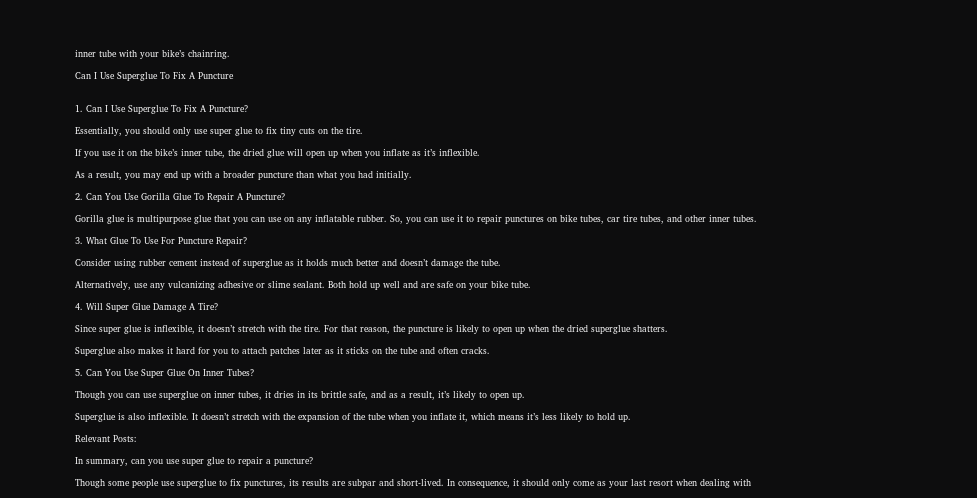inner tube with your bike’s chainring.

Can I Use Superglue To Fix A Puncture


1. Can I Use Superglue To Fix A Puncture?

Essentially, you should only use super glue to fix tiny cuts on the tire.

If you use it on the bike’s inner tube, the dried glue will open up when you inflate as it’s inflexible.

As a result, you may end up with a broader puncture than what you had initially.

2. Can You Use Gorilla Glue To Repair A Puncture?

Gorilla glue is multipurpose glue that you can use on any inflatable rubber. So, you can use it to repair punctures on bike tubes, car tire tubes, and other inner tubes.

3. What Glue To Use For Puncture Repair?

Consider using rubber cement instead of superglue as it holds much better and doesn’t damage the tube.

Alternatively, use any vulcanizing adhesive or slime sealant. Both hold up well and are safe on your bike tube.

4. Will Super Glue Damage A Tire?

Since super glue is inflexible, it doesn’t stretch with the tire. For that reason, the puncture is likely to open up when the dried superglue shatters.

Superglue also makes it hard for you to attach patches later as it sticks on the tube and often cracks.

5. Can You Use Super Glue On Inner Tubes?

Though you can use superglue on inner tubes, it dries in its brittle safe, and as a result, it’s likely to open up.

Superglue is also inflexible. It doesn’t stretch with the expansion of the tube when you inflate it, which means it’s less likely to hold up.

Relevant Posts:

In summary, can you use super glue to repair a puncture?

Though some people use superglue to fix punctures, its results are subpar and short-lived. In consequence, it should only come as your last resort when dealing with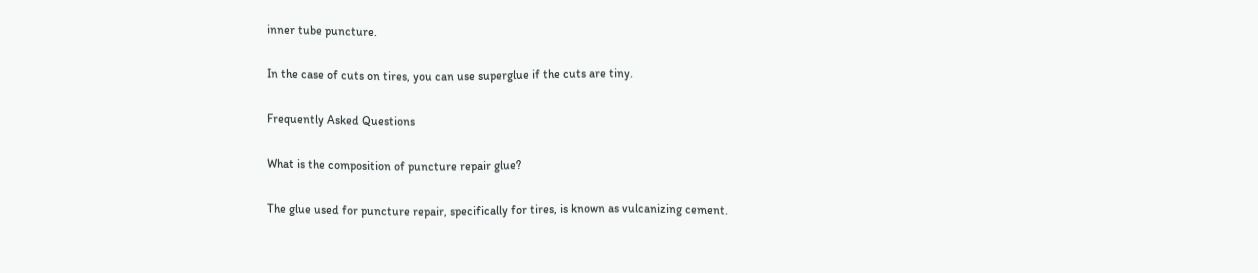inner tube puncture.

In the case of cuts on tires, you can use superglue if the cuts are tiny.

Frequently Asked Questions

What is the composition of puncture repair glue?

The glue used for puncture repair, specifically for tires, is known as vulcanizing cement.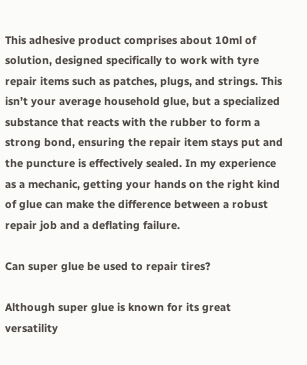This adhesive product comprises about 10ml of solution, designed specifically to work with tyre repair items such as patches, plugs, and strings. This isn’t your average household glue, but a specialized substance that reacts with the rubber to form a strong bond, ensuring the repair item stays put and the puncture is effectively sealed. In my experience as a mechanic, getting your hands on the right kind of glue can make the difference between a robust repair job and a deflating failure.

Can super glue be used to repair tires?

Although super glue is known for its great versatility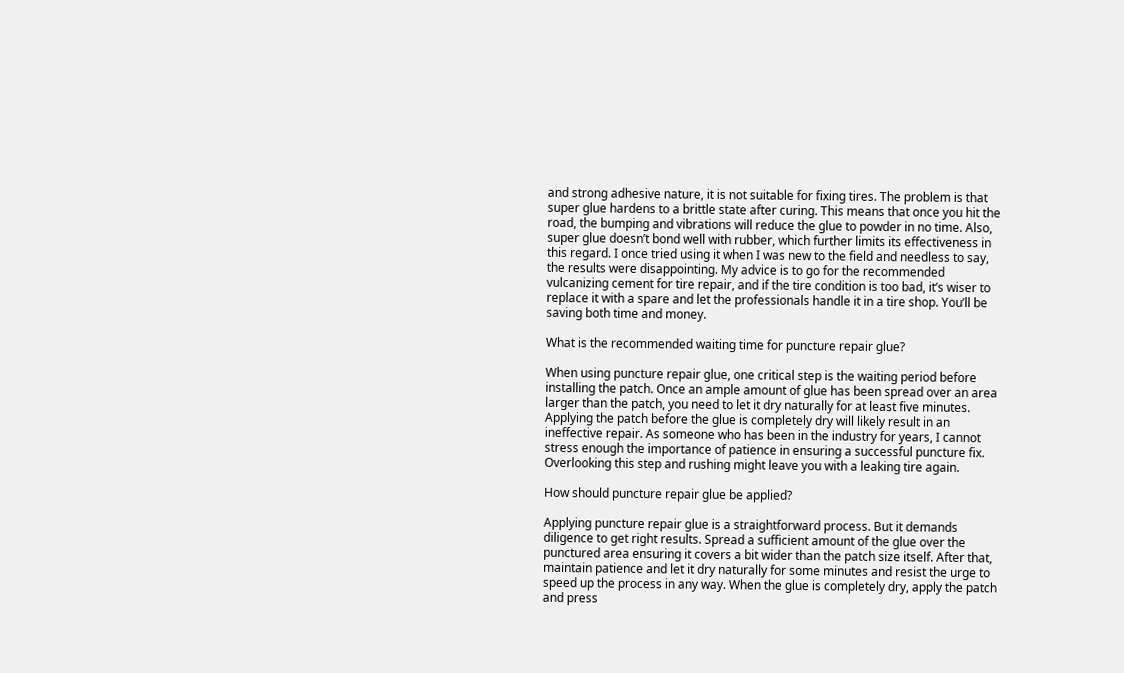and strong adhesive nature, it is not suitable for fixing tires. The problem is that super glue hardens to a brittle state after curing. This means that once you hit the road, the bumping and vibrations will reduce the glue to powder in no time. Also, super glue doesn’t bond well with rubber, which further limits its effectiveness in this regard. I once tried using it when I was new to the field and needless to say, the results were disappointing. My advice is to go for the recommended vulcanizing cement for tire repair, and if the tire condition is too bad, it’s wiser to replace it with a spare and let the professionals handle it in a tire shop. You’ll be saving both time and money.

What is the recommended waiting time for puncture repair glue?

When using puncture repair glue, one critical step is the waiting period before installing the patch. Once an ample amount of glue has been spread over an area larger than the patch, you need to let it dry naturally for at least five minutes. Applying the patch before the glue is completely dry will likely result in an ineffective repair. As someone who has been in the industry for years, I cannot stress enough the importance of patience in ensuring a successful puncture fix. Overlooking this step and rushing might leave you with a leaking tire again.

How should puncture repair glue be applied?

Applying puncture repair glue is a straightforward process. But it demands diligence to get right results. Spread a sufficient amount of the glue over the punctured area ensuring it covers a bit wider than the patch size itself. After that, maintain patience and let it dry naturally for some minutes and resist the urge to speed up the process in any way. When the glue is completely dry, apply the patch and press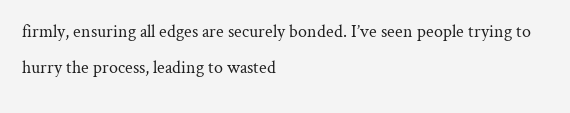firmly, ensuring all edges are securely bonded. I’ve seen people trying to hurry the process, leading to wasted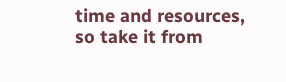time and resources, so take it from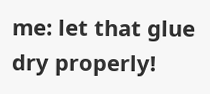me: let that glue dry properly!